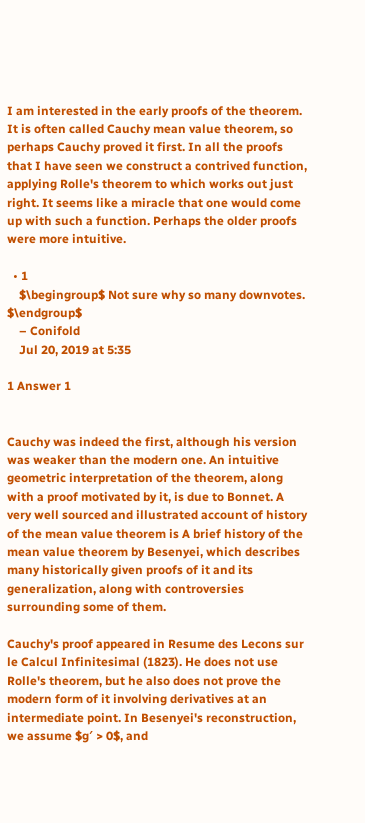I am interested in the early proofs of the theorem. It is often called Cauchy mean value theorem, so perhaps Cauchy proved it first. In all the proofs that I have seen we construct a contrived function, applying Rolle's theorem to which works out just right. It seems like a miracle that one would come up with such a function. Perhaps the older proofs were more intuitive.

  • 1
    $\begingroup$ Not sure why so many downvotes. $\endgroup$
    – Conifold
    Jul 20, 2019 at 5:35

1 Answer 1


Cauchy was indeed the first, although his version was weaker than the modern one. An intuitive geometric interpretation of the theorem, along with a proof motivated by it, is due to Bonnet. A very well sourced and illustrated account of history of the mean value theorem is A brief history of the mean value theorem by Besenyei, which describes many historically given proofs of it and its generalization, along with controversies surrounding some of them.

Cauchy's proof appeared in Resume des Lecons sur le Calcul Infinitesimal (1823). He does not use Rolle's theorem, but he also does not prove the modern form of it involving derivatives at an intermediate point. In Besenyei's reconstruction, we assume $g′ > 0$, and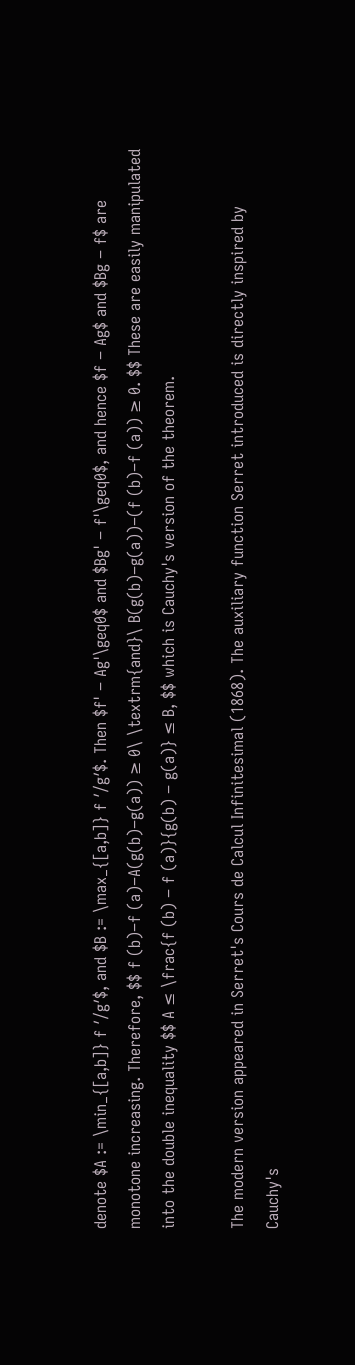denote $A := \min_{[a,b]} f ′/g′$, and $B := \max_{[a,b]} f ′/g′$. Then $f' − Ag'\geq0$ and $Bg' − f'\geq0$, and hence $f − Ag$ and $Bg − f$ are monotone increasing. Therefore, $$ f (b)−f (a)−A(g(b)−g(a)) ≥ 0\ \textrm{and}\ B(g(b)−g(a))−(f (b)−f (a)) ≥ 0. $$ These are easily manipulated into the double inequality $$ A ≤ \frac{f (b) − f (a)}{g(b) − g(a)} ≤ B, $$ which is Cauchy's version of the theorem.

The modern version appeared in Serret's Cours de Calcul Infinitesimal (1868). The auxiliary function Serret introduced is directly inspired by Cauchy's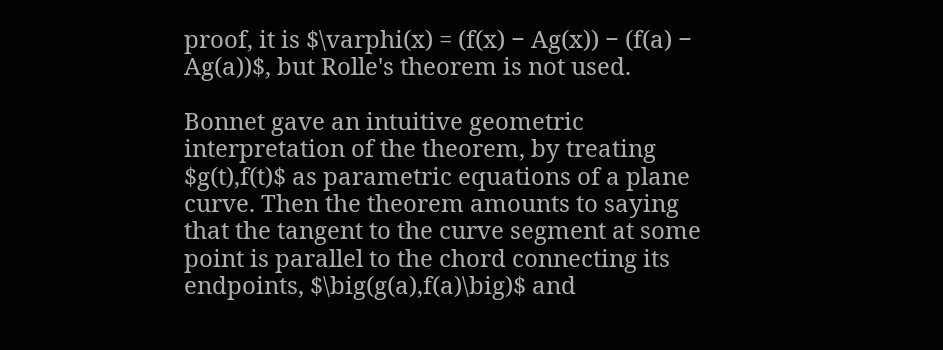proof, it is $\varphi(x) = (f(x) − Ag(x)) − (f(a) − Ag(a))$, but Rolle's theorem is not used.

Bonnet gave an intuitive geometric interpretation of the theorem, by treating $g(t),f(t)$ as parametric equations of a plane curve. Then the theorem amounts to saying that the tangent to the curve segment at some point is parallel to the chord connecting its endpoints, $\big(g(a),f(a)\big)$ and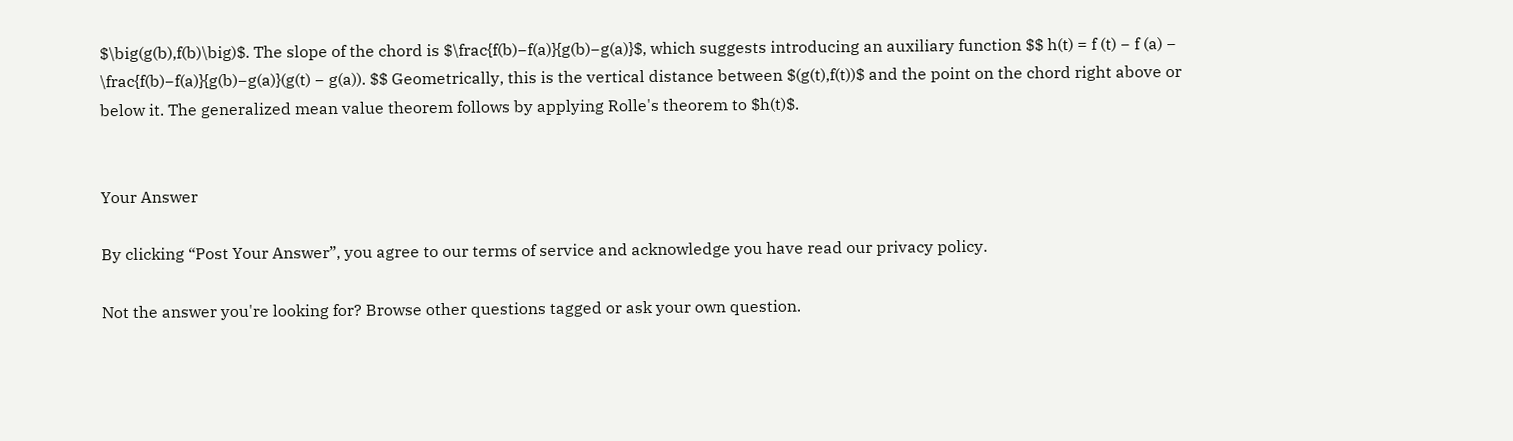$\big(g(b),f(b)\big)$. The slope of the chord is $\frac{f(b)−f(a)}{g(b)−g(a)}$, which suggests introducing an auxiliary function $$ h(t) = f (t) − f (a) − \frac{f(b)−f(a)}{g(b)−g(a)}(g(t) − g(a)). $$ Geometrically, this is the vertical distance between $(g(t),f(t))$ and the point on the chord right above or below it. The generalized mean value theorem follows by applying Rolle's theorem to $h(t)$.


Your Answer

By clicking “Post Your Answer”, you agree to our terms of service and acknowledge you have read our privacy policy.

Not the answer you're looking for? Browse other questions tagged or ask your own question.